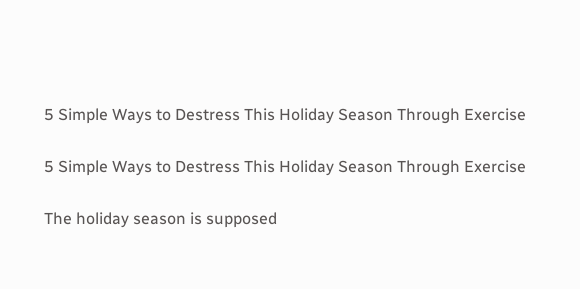5 Simple Ways to Destress This Holiday Season Through Exercise

5 Simple Ways to Destress This Holiday Season Through Exercise

The holiday season is supposed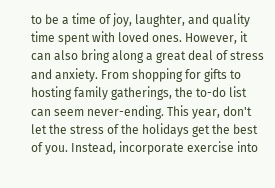to be a time of joy, laughter, and quality time spent with loved ones. However, it can also bring along a great deal of stress and anxiety. From shopping for gifts to hosting family gatherings, the to-do list can seem never-ending. This year, don't let the stress of the holidays get the best of you. Instead, incorporate exercise into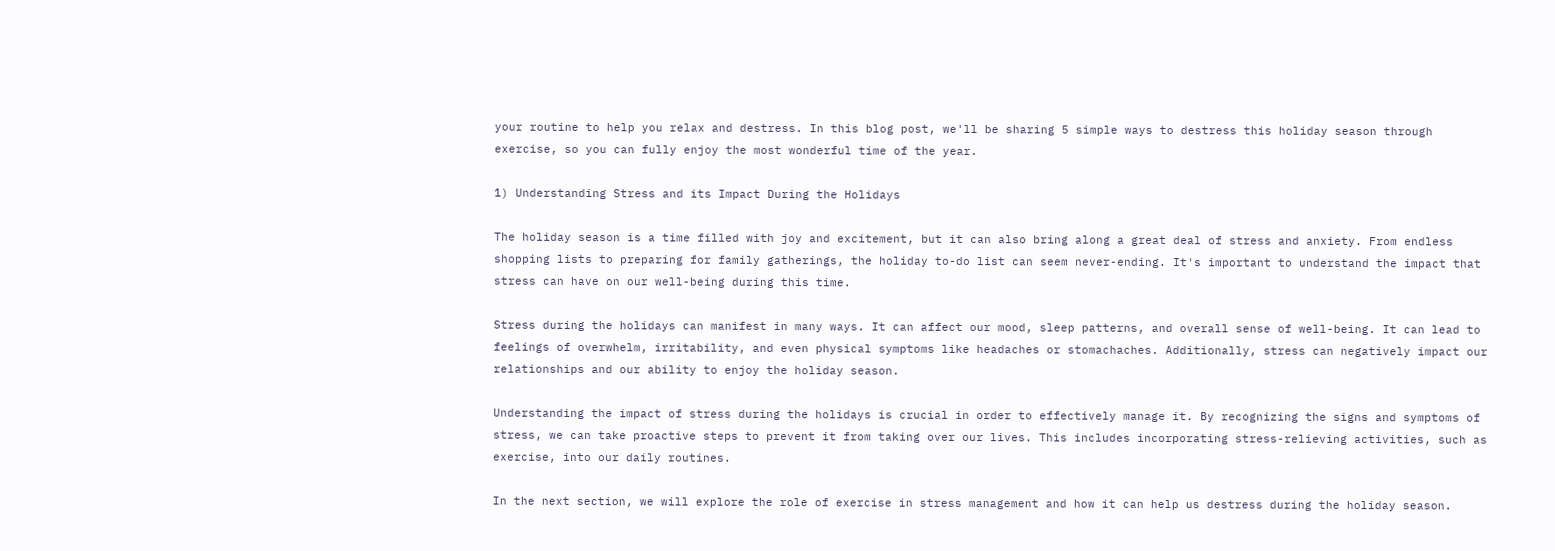your routine to help you relax and destress. In this blog post, we'll be sharing 5 simple ways to destress this holiday season through exercise, so you can fully enjoy the most wonderful time of the year.

1) Understanding Stress and its Impact During the Holidays

The holiday season is a time filled with joy and excitement, but it can also bring along a great deal of stress and anxiety. From endless shopping lists to preparing for family gatherings, the holiday to-do list can seem never-ending. It's important to understand the impact that stress can have on our well-being during this time.

Stress during the holidays can manifest in many ways. It can affect our mood, sleep patterns, and overall sense of well-being. It can lead to feelings of overwhelm, irritability, and even physical symptoms like headaches or stomachaches. Additionally, stress can negatively impact our relationships and our ability to enjoy the holiday season.

Understanding the impact of stress during the holidays is crucial in order to effectively manage it. By recognizing the signs and symptoms of stress, we can take proactive steps to prevent it from taking over our lives. This includes incorporating stress-relieving activities, such as exercise, into our daily routines.

In the next section, we will explore the role of exercise in stress management and how it can help us destress during the holiday season.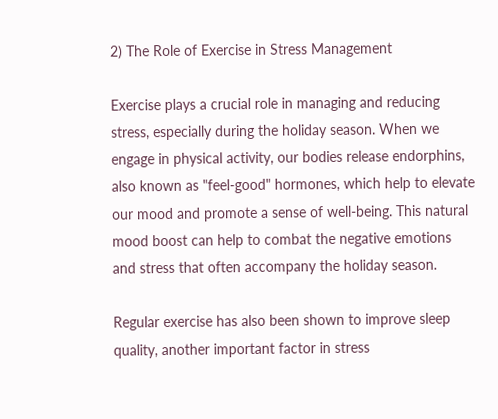2) The Role of Exercise in Stress Management

Exercise plays a crucial role in managing and reducing stress, especially during the holiday season. When we engage in physical activity, our bodies release endorphins, also known as "feel-good" hormones, which help to elevate our mood and promote a sense of well-being. This natural mood boost can help to combat the negative emotions and stress that often accompany the holiday season.

Regular exercise has also been shown to improve sleep quality, another important factor in stress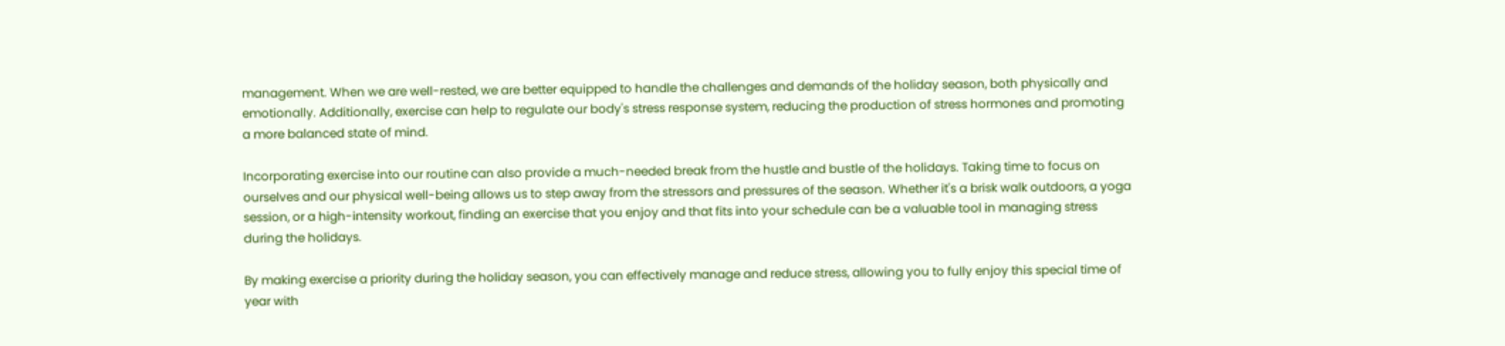management. When we are well-rested, we are better equipped to handle the challenges and demands of the holiday season, both physically and emotionally. Additionally, exercise can help to regulate our body's stress response system, reducing the production of stress hormones and promoting a more balanced state of mind.

Incorporating exercise into our routine can also provide a much-needed break from the hustle and bustle of the holidays. Taking time to focus on ourselves and our physical well-being allows us to step away from the stressors and pressures of the season. Whether it's a brisk walk outdoors, a yoga session, or a high-intensity workout, finding an exercise that you enjoy and that fits into your schedule can be a valuable tool in managing stress during the holidays.

By making exercise a priority during the holiday season, you can effectively manage and reduce stress, allowing you to fully enjoy this special time of year with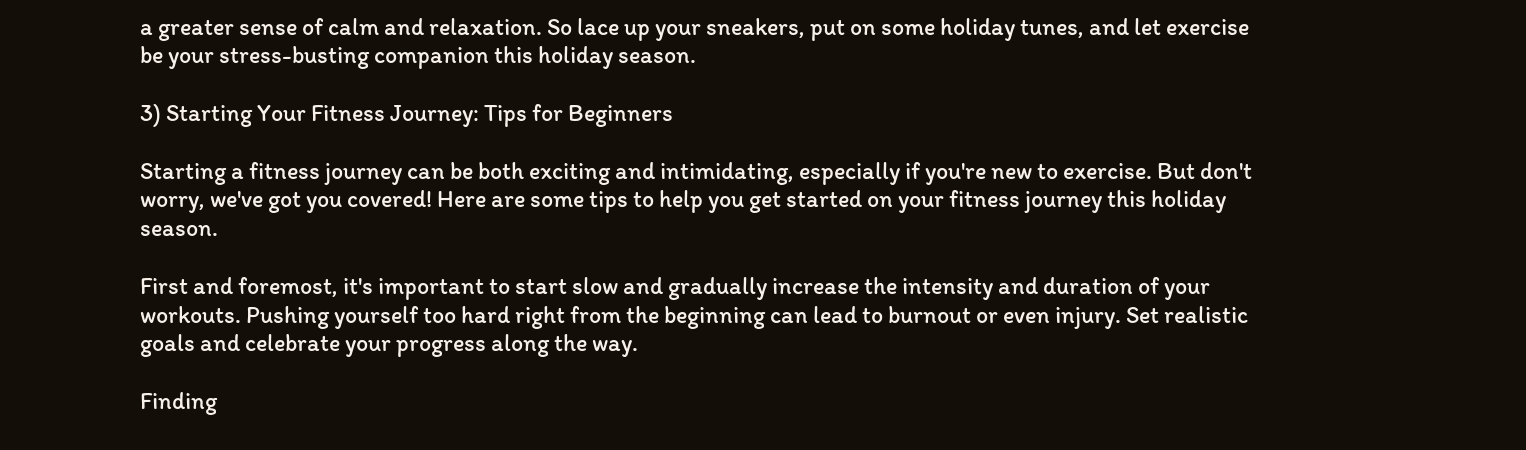a greater sense of calm and relaxation. So lace up your sneakers, put on some holiday tunes, and let exercise be your stress-busting companion this holiday season.

3) Starting Your Fitness Journey: Tips for Beginners

Starting a fitness journey can be both exciting and intimidating, especially if you're new to exercise. But don't worry, we've got you covered! Here are some tips to help you get started on your fitness journey this holiday season.

First and foremost, it's important to start slow and gradually increase the intensity and duration of your workouts. Pushing yourself too hard right from the beginning can lead to burnout or even injury. Set realistic goals and celebrate your progress along the way.

Finding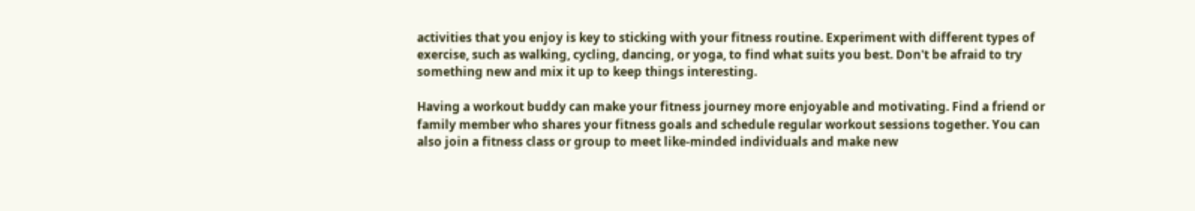activities that you enjoy is key to sticking with your fitness routine. Experiment with different types of exercise, such as walking, cycling, dancing, or yoga, to find what suits you best. Don't be afraid to try something new and mix it up to keep things interesting.

Having a workout buddy can make your fitness journey more enjoyable and motivating. Find a friend or family member who shares your fitness goals and schedule regular workout sessions together. You can also join a fitness class or group to meet like-minded individuals and make new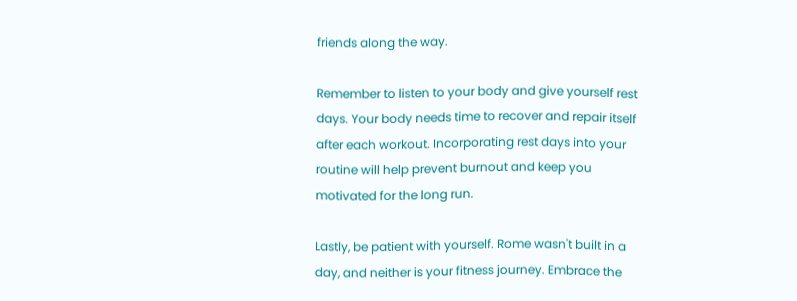friends along the way.

Remember to listen to your body and give yourself rest days. Your body needs time to recover and repair itself after each workout. Incorporating rest days into your routine will help prevent burnout and keep you motivated for the long run.

Lastly, be patient with yourself. Rome wasn't built in a day, and neither is your fitness journey. Embrace the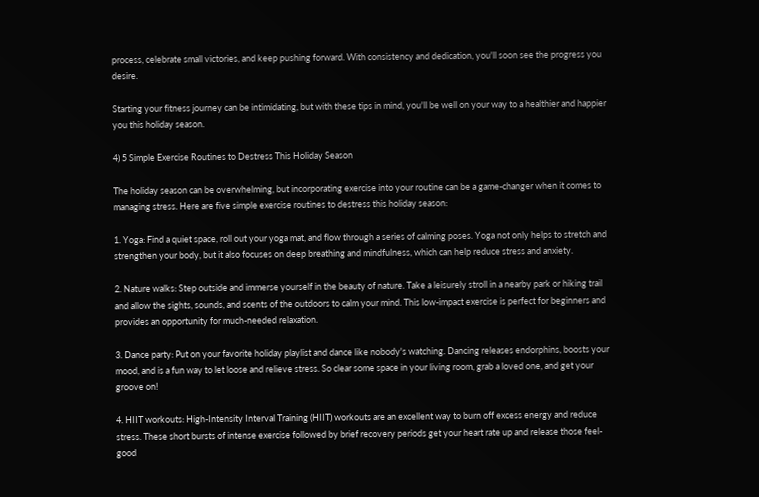process, celebrate small victories, and keep pushing forward. With consistency and dedication, you'll soon see the progress you desire.

Starting your fitness journey can be intimidating, but with these tips in mind, you'll be well on your way to a healthier and happier you this holiday season.

4) 5 Simple Exercise Routines to Destress This Holiday Season

The holiday season can be overwhelming, but incorporating exercise into your routine can be a game-changer when it comes to managing stress. Here are five simple exercise routines to destress this holiday season:

1. Yoga: Find a quiet space, roll out your yoga mat, and flow through a series of calming poses. Yoga not only helps to stretch and strengthen your body, but it also focuses on deep breathing and mindfulness, which can help reduce stress and anxiety.

2. Nature walks: Step outside and immerse yourself in the beauty of nature. Take a leisurely stroll in a nearby park or hiking trail and allow the sights, sounds, and scents of the outdoors to calm your mind. This low-impact exercise is perfect for beginners and provides an opportunity for much-needed relaxation.

3. Dance party: Put on your favorite holiday playlist and dance like nobody's watching. Dancing releases endorphins, boosts your mood, and is a fun way to let loose and relieve stress. So clear some space in your living room, grab a loved one, and get your groove on!

4. HIIT workouts: High-Intensity Interval Training (HIIT) workouts are an excellent way to burn off excess energy and reduce stress. These short bursts of intense exercise followed by brief recovery periods get your heart rate up and release those feel-good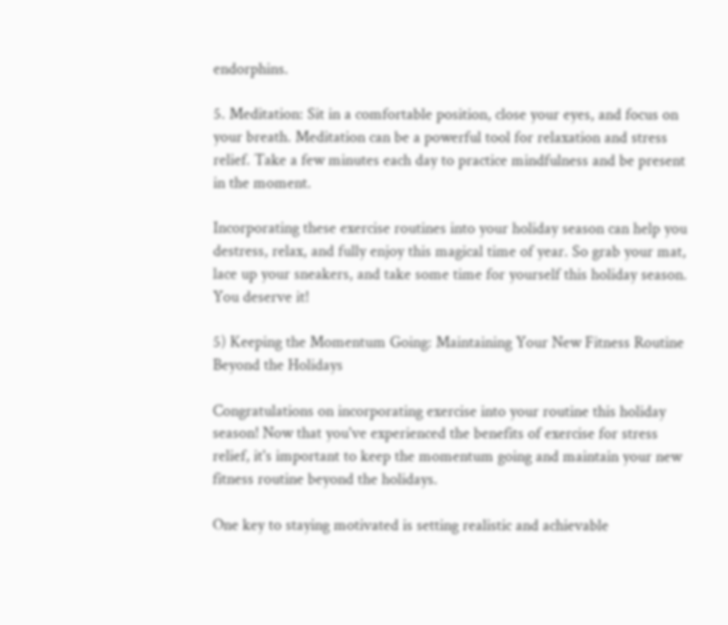endorphins.

5. Meditation: Sit in a comfortable position, close your eyes, and focus on your breath. Meditation can be a powerful tool for relaxation and stress relief. Take a few minutes each day to practice mindfulness and be present in the moment.

Incorporating these exercise routines into your holiday season can help you destress, relax, and fully enjoy this magical time of year. So grab your mat, lace up your sneakers, and take some time for yourself this holiday season. You deserve it!

5) Keeping the Momentum Going: Maintaining Your New Fitness Routine Beyond the Holidays

Congratulations on incorporating exercise into your routine this holiday season! Now that you've experienced the benefits of exercise for stress relief, it's important to keep the momentum going and maintain your new fitness routine beyond the holidays.

One key to staying motivated is setting realistic and achievable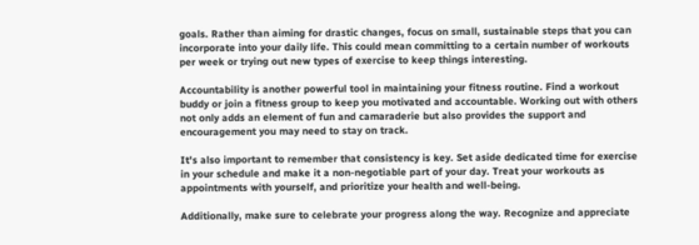goals. Rather than aiming for drastic changes, focus on small, sustainable steps that you can incorporate into your daily life. This could mean committing to a certain number of workouts per week or trying out new types of exercise to keep things interesting.

Accountability is another powerful tool in maintaining your fitness routine. Find a workout buddy or join a fitness group to keep you motivated and accountable. Working out with others not only adds an element of fun and camaraderie but also provides the support and encouragement you may need to stay on track.

It's also important to remember that consistency is key. Set aside dedicated time for exercise in your schedule and make it a non-negotiable part of your day. Treat your workouts as appointments with yourself, and prioritize your health and well-being.

Additionally, make sure to celebrate your progress along the way. Recognize and appreciate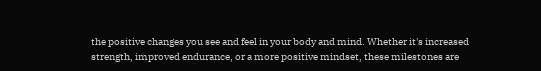the positive changes you see and feel in your body and mind. Whether it's increased strength, improved endurance, or a more positive mindset, these milestones are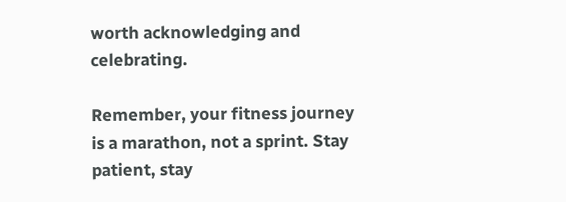worth acknowledging and celebrating.

Remember, your fitness journey is a marathon, not a sprint. Stay patient, stay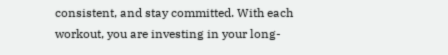consistent, and stay committed. With each workout, you are investing in your long-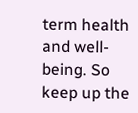term health and well-being. So keep up the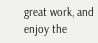great work, and enjoy the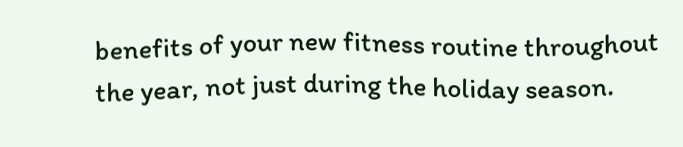benefits of your new fitness routine throughout the year, not just during the holiday season.